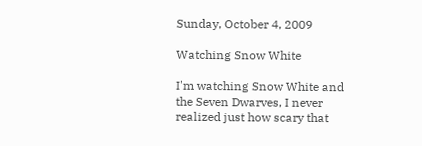Sunday, October 4, 2009

Watching Snow White

I'm watching Snow White and the Seven Dwarves, I never realized just how scary that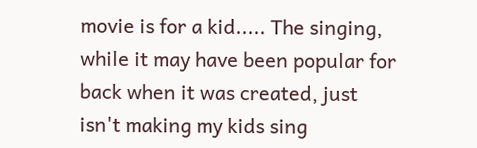movie is for a kid..... The singing, while it may have been popular for back when it was created, just isn't making my kids sing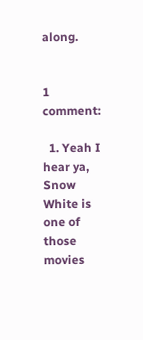along.


1 comment:

  1. Yeah I hear ya, Snow White is one of those movies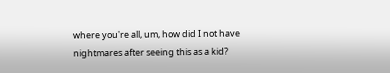where you're all, um, how did I not have nightmares after seeing this as a kid?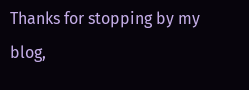Thanks for stopping by my blog,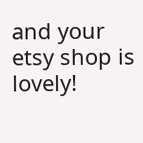and your etsy shop is lovely!